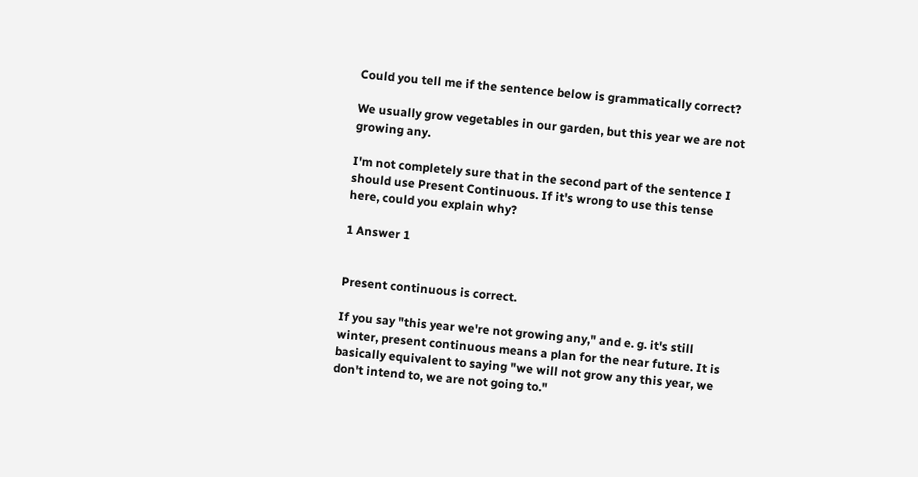Could you tell me if the sentence below is grammatically correct?

We usually grow vegetables in our garden, but this year we are not growing any.

I'm not completely sure that in the second part of the sentence I should use Present Continuous. If it's wrong to use this tense here, could you explain why?

1 Answer 1


Present continuous is correct.

If you say "this year we're not growing any," and e. g. it's still winter, present continuous means a plan for the near future. It is basically equivalent to saying "we will not grow any this year, we don't intend to, we are not going to."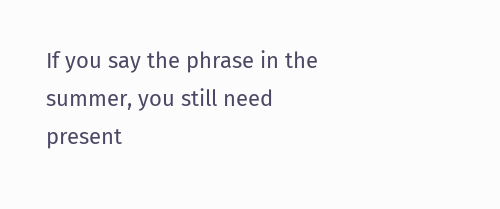If you say the phrase in the summer, you still need present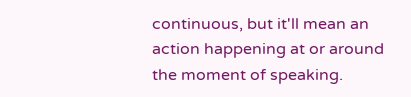continuous, but it'll mean an action happening at or around the moment of speaking.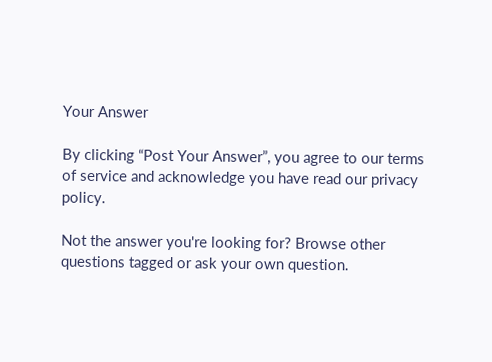Your Answer

By clicking “Post Your Answer”, you agree to our terms of service and acknowledge you have read our privacy policy.

Not the answer you're looking for? Browse other questions tagged or ask your own question.